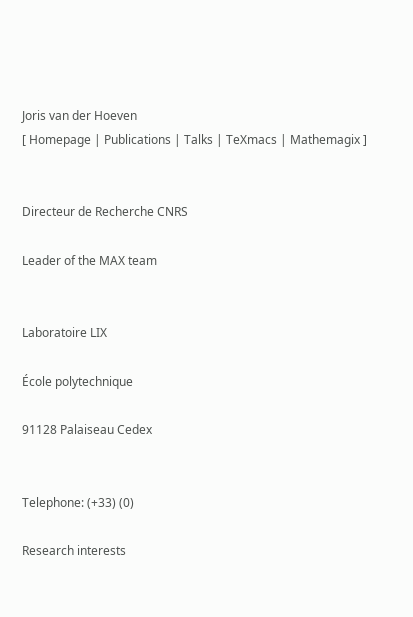Joris van der Hoeven
[ Homepage | Publications | Talks | TeXmacs | Mathemagix ]


Directeur de Recherche CNRS

Leader of the MAX team


Laboratoire LIX

École polytechnique

91128 Palaiseau Cedex


Telephone: (+33) (0)

Research interests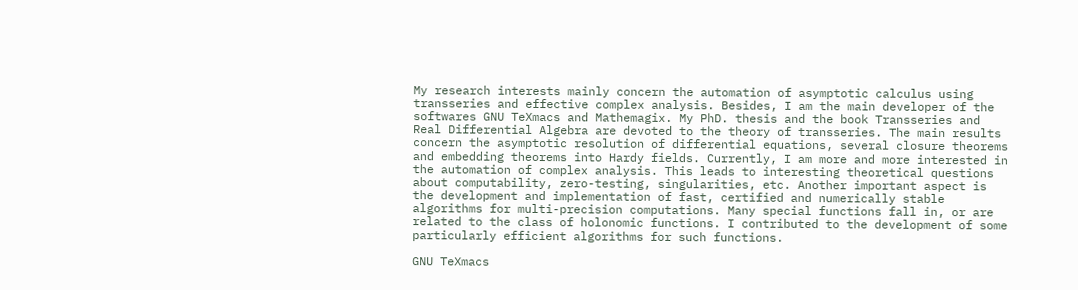My research interests mainly concern the automation of asymptotic calculus using transseries and effective complex analysis. Besides, I am the main developer of the softwares GNU TeXmacs and Mathemagix. My PhD. thesis and the book Transseries and Real Differential Algebra are devoted to the theory of transseries. The main results concern the asymptotic resolution of differential equations, several closure theorems and embedding theorems into Hardy fields. Currently, I am more and more interested in the automation of complex analysis. This leads to interesting theoretical questions about computability, zero-testing, singularities, etc. Another important aspect is the development and implementation of fast, certified and numerically stable algorithms for multi-precision computations. Many special functions fall in, or are related to the class of holonomic functions. I contributed to the development of some particularly efficient algorithms for such functions.

GNU TeXmacs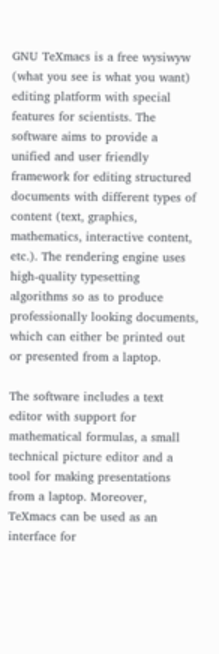GNU TeXmacs is a free wysiwyw (what you see is what you want) editing platform with special features for scientists. The software aims to provide a unified and user friendly framework for editing structured documents with different types of content (text, graphics, mathematics, interactive content, etc.). The rendering engine uses high-quality typesetting algorithms so as to produce professionally looking documents, which can either be printed out or presented from a laptop.

The software includes a text editor with support for mathematical formulas, a small technical picture editor and a tool for making presentations from a laptop. Moreover, TeXmacs can be used as an interface for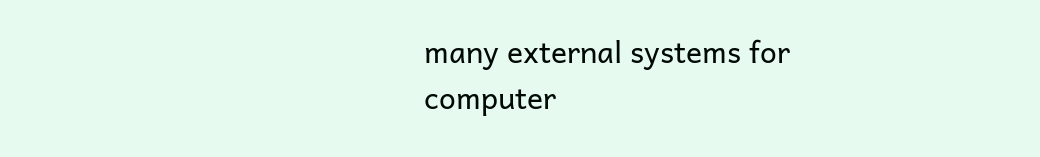many external systems for computer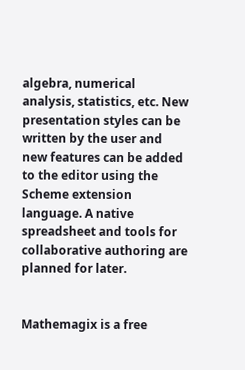algebra, numerical analysis, statistics, etc. New presentation styles can be written by the user and new features can be added to the editor using the Scheme extension language. A native spreadsheet and tools for collaborative authoring are planned for later.


Mathemagix is a free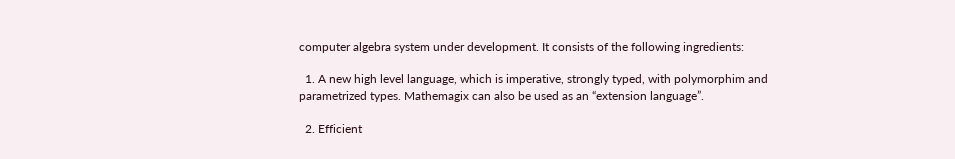computer algebra system under development. It consists of the following ingredients:

  1. A new high level language, which is imperative, strongly typed, with polymorphim and parametrized types. Mathemagix can also be used as an “extension language”.

  2. Efficient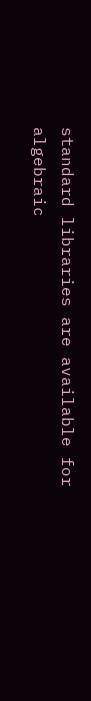standard libraries are available for algebraic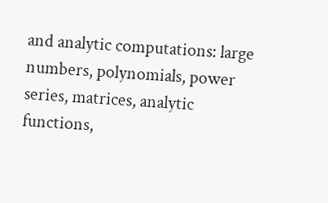and analytic computations: large numbers, polynomials, power series, matrices, analytic functions,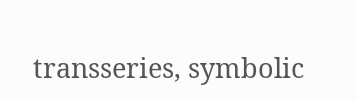transseries, symbolic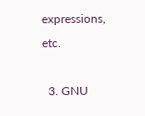expressions, etc.

  3. GNU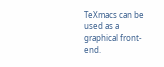TeXmacs can be used as a graphical front-end.